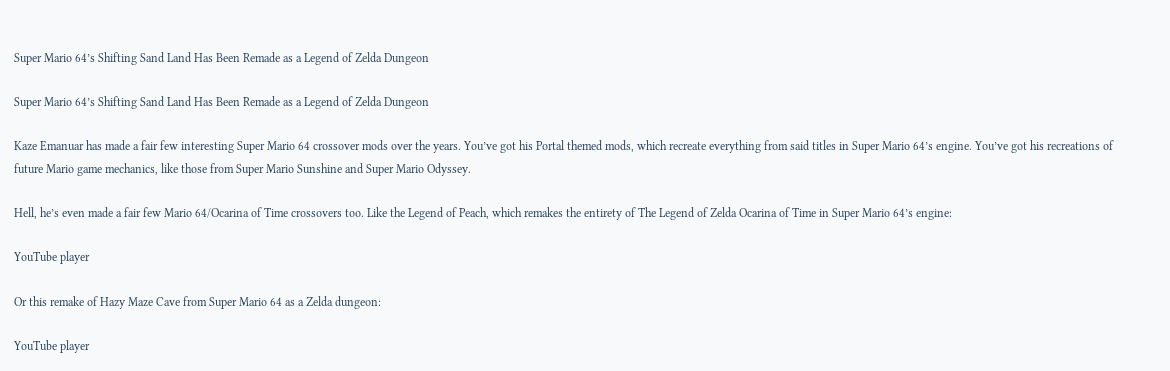Super Mario 64’s Shifting Sand Land Has Been Remade as a Legend of Zelda Dungeon

Super Mario 64’s Shifting Sand Land Has Been Remade as a Legend of Zelda Dungeon

Kaze Emanuar has made a fair few interesting Super Mario 64 crossover mods over the years. You’ve got his Portal themed mods, which recreate everything from said titles in Super Mario 64’s engine. You’ve got his recreations of future Mario game mechanics, like those from Super Mario Sunshine and Super Mario Odyssey.

Hell, he’s even made a fair few Mario 64/Ocarina of Time crossovers too. Like the Legend of Peach, which remakes the entirety of The Legend of Zelda Ocarina of Time in Super Mario 64’s engine:

YouTube player

Or this remake of Hazy Maze Cave from Super Mario 64 as a Zelda dungeon:

YouTube player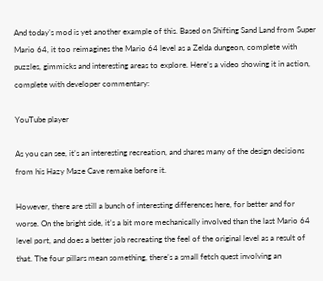And today’s mod is yet another example of this. Based on Shifting Sand Land from Super Mario 64, it too reimagines the Mario 64 level as a Zelda dungeon, complete with puzzles, gimmicks and interesting areas to explore. Here’s a video showing it in action, complete with developer commentary:

YouTube player

As you can see, it’s an interesting recreation, and shares many of the design decisions from his Hazy Maze Cave remake before it.

However, there are still a bunch of interesting differences here, for better and for worse. On the bright side, it’s a bit more mechanically involved than the last Mario 64 level port, and does a better job recreating the feel of the original level as a result of that. The four pillars mean something, there’s a small fetch quest involving an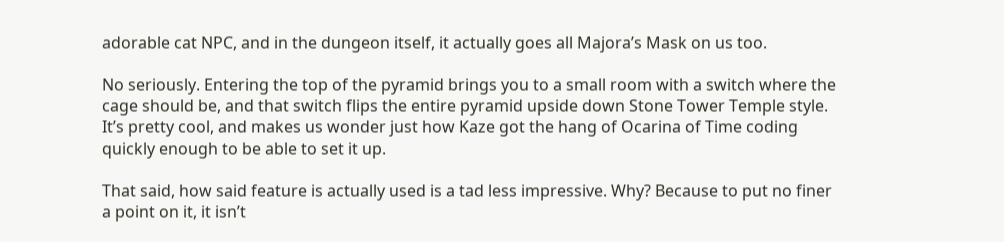adorable cat NPC, and in the dungeon itself, it actually goes all Majora’s Mask on us too.

No seriously. Entering the top of the pyramid brings you to a small room with a switch where the cage should be, and that switch flips the entire pyramid upside down Stone Tower Temple style. It’s pretty cool, and makes us wonder just how Kaze got the hang of Ocarina of Time coding quickly enough to be able to set it up.

That said, how said feature is actually used is a tad less impressive. Why? Because to put no finer a point on it, it isn’t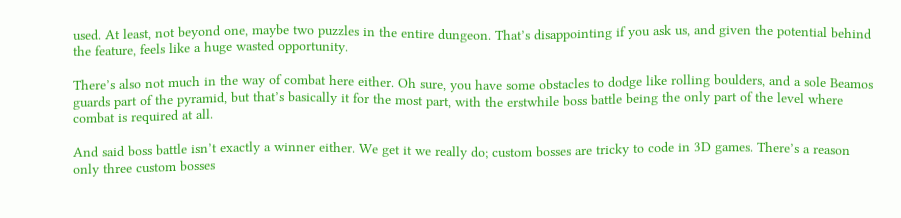used. At least, not beyond one, maybe two puzzles in the entire dungeon. That’s disappointing if you ask us, and given the potential behind the feature, feels like a huge wasted opportunity.

There’s also not much in the way of combat here either. Oh sure, you have some obstacles to dodge like rolling boulders, and a sole Beamos guards part of the pyramid, but that’s basically it for the most part, with the erstwhile boss battle being the only part of the level where combat is required at all.

And said boss battle isn’t exactly a winner either. We get it we really do; custom bosses are tricky to code in 3D games. There’s a reason only three custom bosses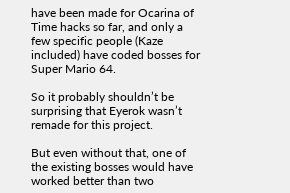have been made for Ocarina of Time hacks so far, and only a few specific people (Kaze included) have coded bosses for Super Mario 64.

So it probably shouldn’t be surprising that Eyerok wasn’t remade for this project.

But even without that, one of the existing bosses would have worked better than two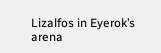Lizalfos in Eyerok’s arena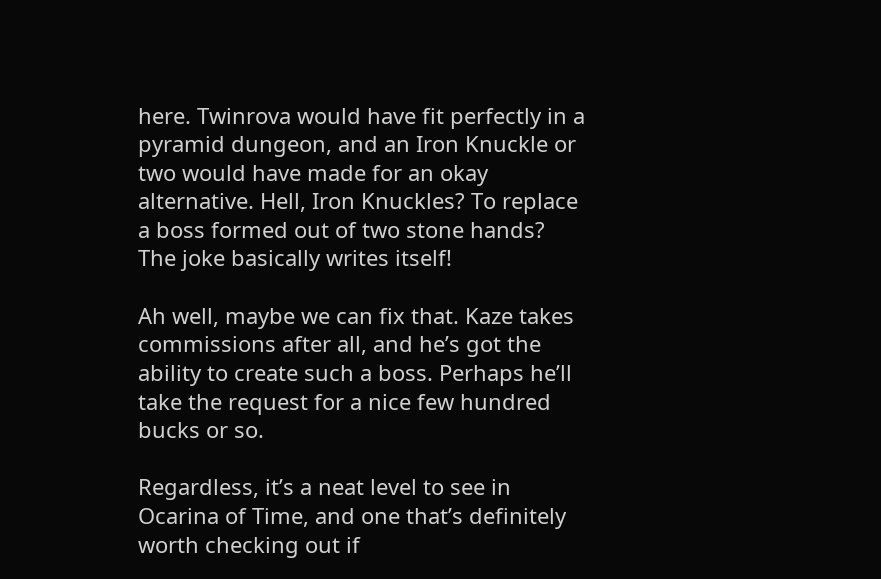here. Twinrova would have fit perfectly in a pyramid dungeon, and an Iron Knuckle or two would have made for an okay alternative. Hell, Iron Knuckles? To replace a boss formed out of two stone hands? The joke basically writes itself!

Ah well, maybe we can fix that. Kaze takes commissions after all, and he’s got the ability to create such a boss. Perhaps he’ll take the request for a nice few hundred bucks or so.

Regardless, it’s a neat level to see in Ocarina of Time, and one that’s definitely worth checking out if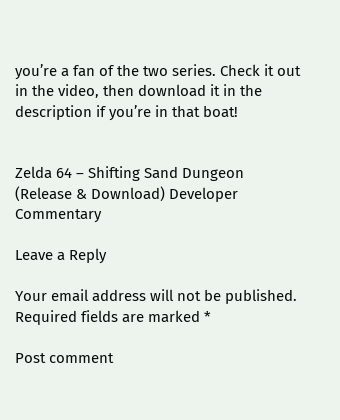you’re a fan of the two series. Check it out in the video, then download it in the description if you’re in that boat!


Zelda 64 – Shifting Sand Dungeon (Release & Download) Developer Commentary

Leave a Reply

Your email address will not be published. Required fields are marked *

Post comment